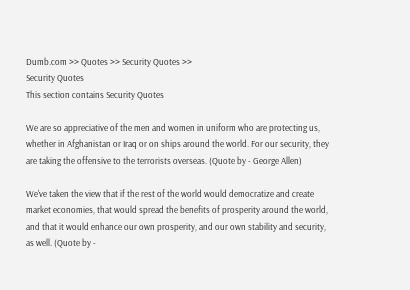Dumb.com >> Quotes >> Security Quotes >>
Security Quotes
This section contains Security Quotes

We are so appreciative of the men and women in uniform who are protecting us, whether in Afghanistan or Iraq or on ships around the world. For our security, they are taking the offensive to the terrorists overseas. (Quote by - George Allen)

We've taken the view that if the rest of the world would democratize and create market economies, that would spread the benefits of prosperity around the world, and that it would enhance our own prosperity, and our own stability and security, as well. (Quote by -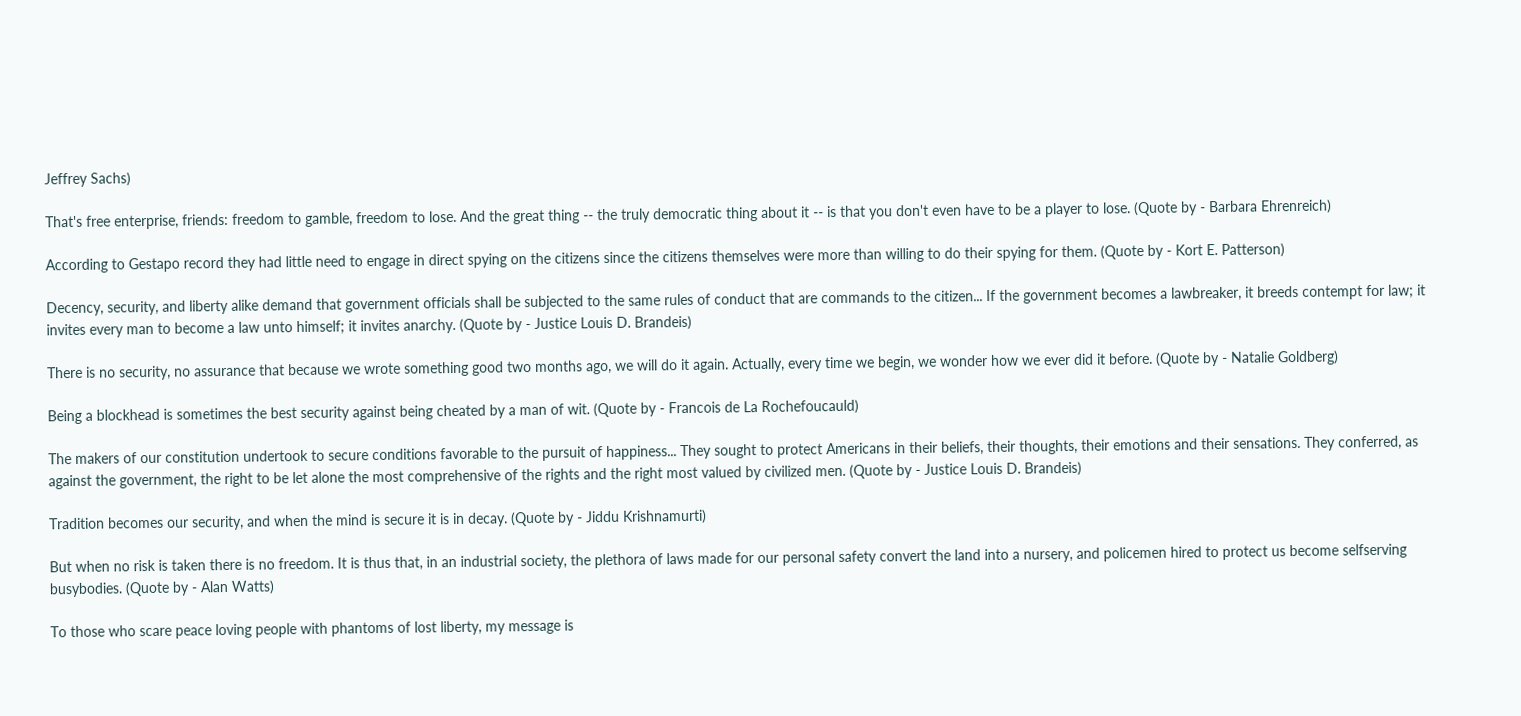Jeffrey Sachs)

That's free enterprise, friends: freedom to gamble, freedom to lose. And the great thing -- the truly democratic thing about it -- is that you don't even have to be a player to lose. (Quote by - Barbara Ehrenreich)

According to Gestapo record they had little need to engage in direct spying on the citizens since the citizens themselves were more than willing to do their spying for them. (Quote by - Kort E. Patterson)

Decency, security, and liberty alike demand that government officials shall be subjected to the same rules of conduct that are commands to the citizen... If the government becomes a lawbreaker, it breeds contempt for law; it invites every man to become a law unto himself; it invites anarchy. (Quote by - Justice Louis D. Brandeis)

There is no security, no assurance that because we wrote something good two months ago, we will do it again. Actually, every time we begin, we wonder how we ever did it before. (Quote by - Natalie Goldberg)

Being a blockhead is sometimes the best security against being cheated by a man of wit. (Quote by - Francois de La Rochefoucauld)

The makers of our constitution undertook to secure conditions favorable to the pursuit of happiness... They sought to protect Americans in their beliefs, their thoughts, their emotions and their sensations. They conferred, as against the government, the right to be let alone the most comprehensive of the rights and the right most valued by civilized men. (Quote by - Justice Louis D. Brandeis)

Tradition becomes our security, and when the mind is secure it is in decay. (Quote by - Jiddu Krishnamurti)

But when no risk is taken there is no freedom. It is thus that, in an industrial society, the plethora of laws made for our personal safety convert the land into a nursery, and policemen hired to protect us become selfserving busybodies. (Quote by - Alan Watts)

To those who scare peace loving people with phantoms of lost liberty, my message is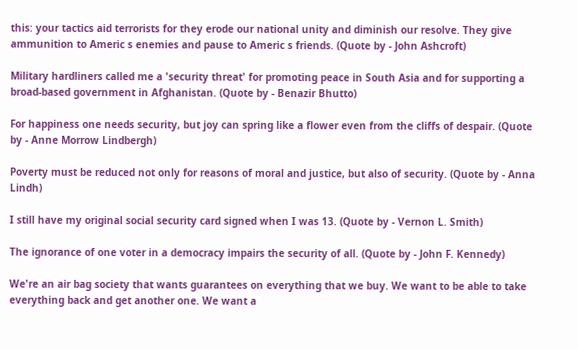this: your tactics aid terrorists for they erode our national unity and diminish our resolve. They give ammunition to Americ s enemies and pause to Americ s friends. (Quote by - John Ashcroft)

Military hardliners called me a 'security threat' for promoting peace in South Asia and for supporting a broad-based government in Afghanistan. (Quote by - Benazir Bhutto)

For happiness one needs security, but joy can spring like a flower even from the cliffs of despair. (Quote by - Anne Morrow Lindbergh)

Poverty must be reduced not only for reasons of moral and justice, but also of security. (Quote by - Anna Lindh)

I still have my original social security card signed when I was 13. (Quote by - Vernon L. Smith)

The ignorance of one voter in a democracy impairs the security of all. (Quote by - John F. Kennedy)

We're an air bag society that wants guarantees on everything that we buy. We want to be able to take everything back and get another one. We want a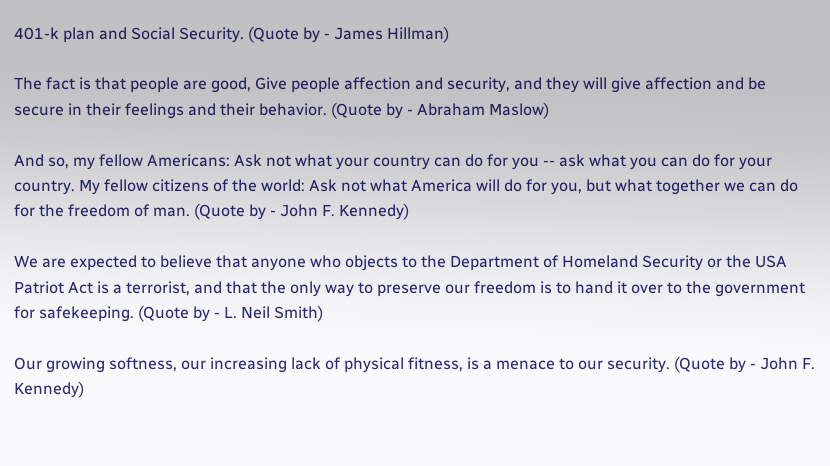401-k plan and Social Security. (Quote by - James Hillman)

The fact is that people are good, Give people affection and security, and they will give affection and be secure in their feelings and their behavior. (Quote by - Abraham Maslow)

And so, my fellow Americans: Ask not what your country can do for you -- ask what you can do for your country. My fellow citizens of the world: Ask not what America will do for you, but what together we can do for the freedom of man. (Quote by - John F. Kennedy)

We are expected to believe that anyone who objects to the Department of Homeland Security or the USA Patriot Act is a terrorist, and that the only way to preserve our freedom is to hand it over to the government for safekeeping. (Quote by - L. Neil Smith)

Our growing softness, our increasing lack of physical fitness, is a menace to our security. (Quote by - John F. Kennedy)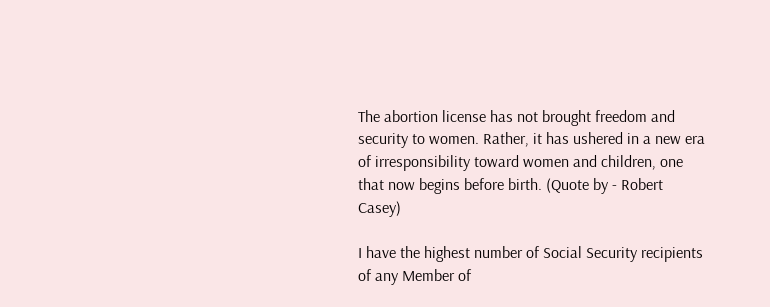The abortion license has not brought freedom and security to women. Rather, it has ushered in a new era of irresponsibility toward women and children, one that now begins before birth. (Quote by - Robert Casey)

I have the highest number of Social Security recipients of any Member of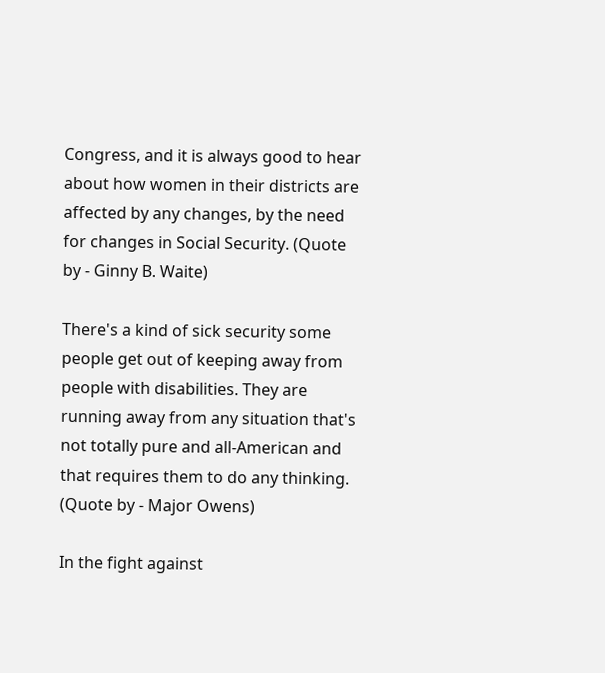Congress, and it is always good to hear about how women in their districts are affected by any changes, by the need for changes in Social Security. (Quote by - Ginny B. Waite)

There's a kind of sick security some people get out of keeping away from people with disabilities. They are running away from any situation that's not totally pure and all-American and that requires them to do any thinking. (Quote by - Major Owens)

In the fight against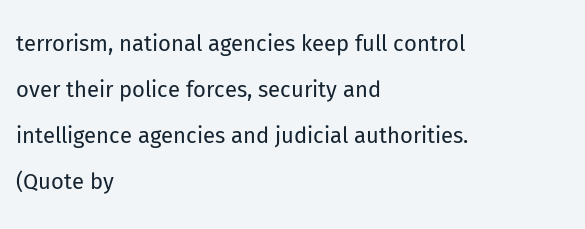terrorism, national agencies keep full control over their police forces, security and intelligence agencies and judicial authorities. (Quote by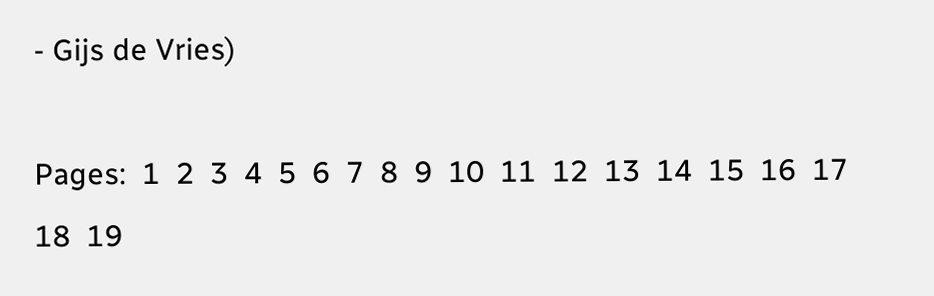- Gijs de Vries)

Pages:  1  2  3  4  5  6  7  8  9  10  11  12  13  14  15  16  17  18  19